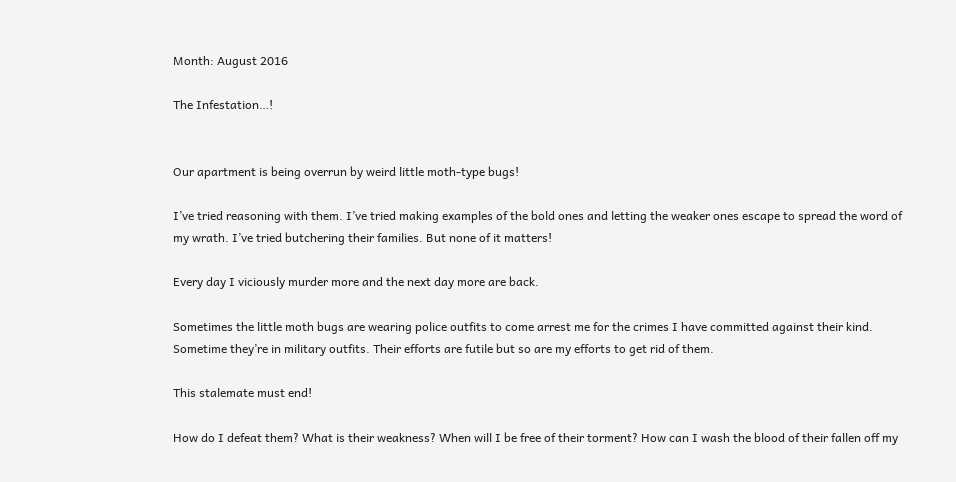Month: August 2016

The Infestation…!


Our apartment is being overrun by weird little moth-type bugs!

I’ve tried reasoning with them. I’ve tried making examples of the bold ones and letting the weaker ones escape to spread the word of my wrath. I’ve tried butchering their families. But none of it matters!

Every day I viciously murder more and the next day more are back.

Sometimes the little moth bugs are wearing police outfits to come arrest me for the crimes I have committed against their kind. Sometime they’re in military outfits. Their efforts are futile but so are my efforts to get rid of them.

This stalemate must end!

How do I defeat them? What is their weakness? When will I be free of their torment? How can I wash the blood of their fallen off my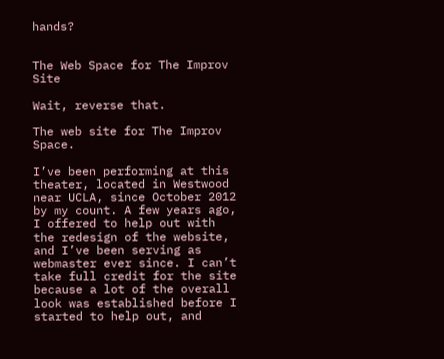hands?


The Web Space for The Improv Site

Wait, reverse that.

The web site for The Improv Space.

I’ve been performing at this theater, located in Westwood near UCLA, since October 2012 by my count. A few years ago, I offered to help out with the redesign of the website, and I’ve been serving as webmaster ever since. I can’t take full credit for the site because a lot of the overall look was established before I started to help out, and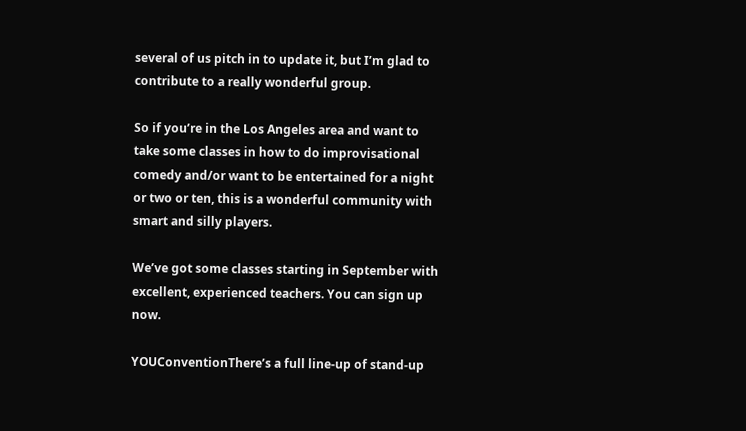several of us pitch in to update it, but I’m glad to contribute to a really wonderful group.

So if you’re in the Los Angeles area and want to take some classes in how to do improvisational comedy and/or want to be entertained for a night or two or ten, this is a wonderful community with smart and silly players.

We’ve got some classes starting in September with excellent, experienced teachers. You can sign up now.

YOUConventionThere’s a full line-up of stand-up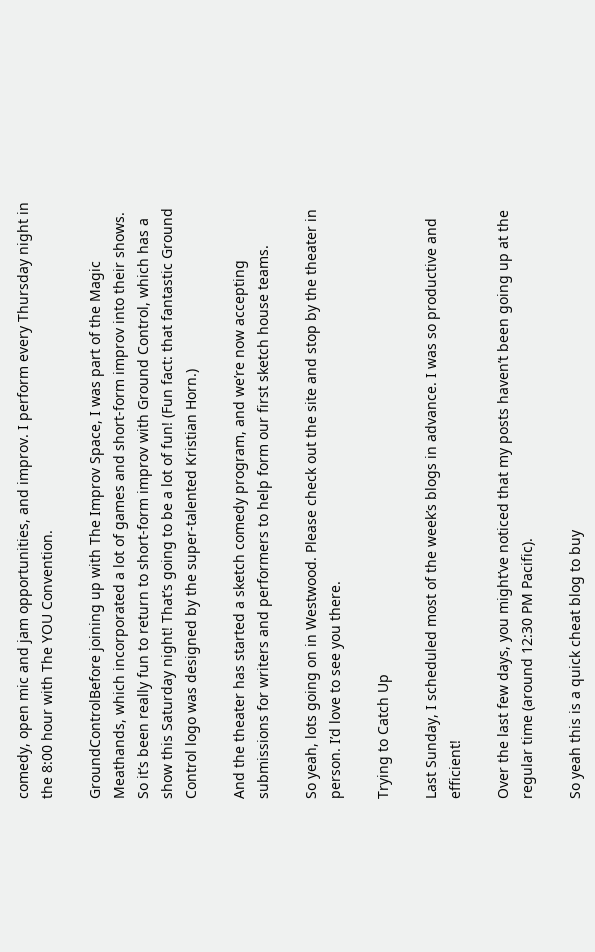comedy, open mic and jam opportunities, and improv. I perform every Thursday night in the 8:00 hour with The YOU Convention.

GroundControlBefore joining up with The Improv Space, I was part of the Magic Meathands, which incorporated a lot of games and short-form improv into their shows. So it’s been really fun to return to short-form improv with Ground Control, which has a show this Saturday night! That’s going to be a lot of fun! (Fun fact: that fantastic Ground Control logo was designed by the super-talented Kristian Horn.)

And the theater has started a sketch comedy program, and we’re now accepting submissions for writers and performers to help form our first sketch house teams.

So yeah, lots going on in Westwood. Please check out the site and stop by the theater in person. I’d love to see you there.

Trying to Catch Up

Last Sunday, I scheduled most of the week’s blogs in advance. I was so productive and efficient!

Over the last few days, you might’ve noticed that my posts haven’t been going up at the regular time (around 12:30 PM Pacific).

So yeah this is a quick cheat blog to buy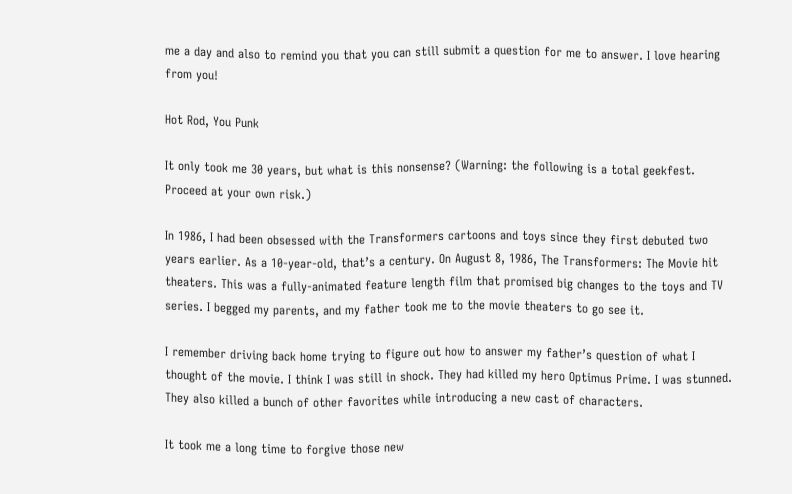me a day and also to remind you that you can still submit a question for me to answer. I love hearing from you!

Hot Rod, You Punk

It only took me 30 years, but what is this nonsense? (Warning: the following is a total geekfest. Proceed at your own risk.)

In 1986, I had been obsessed with the Transformers cartoons and toys since they first debuted two years earlier. As a 10-year-old, that’s a century. On August 8, 1986, The Transformers: The Movie hit theaters. This was a fully-animated feature length film that promised big changes to the toys and TV series. I begged my parents, and my father took me to the movie theaters to go see it.

I remember driving back home trying to figure out how to answer my father’s question of what I thought of the movie. I think I was still in shock. They had killed my hero Optimus Prime. I was stunned. They also killed a bunch of other favorites while introducing a new cast of characters.

It took me a long time to forgive those new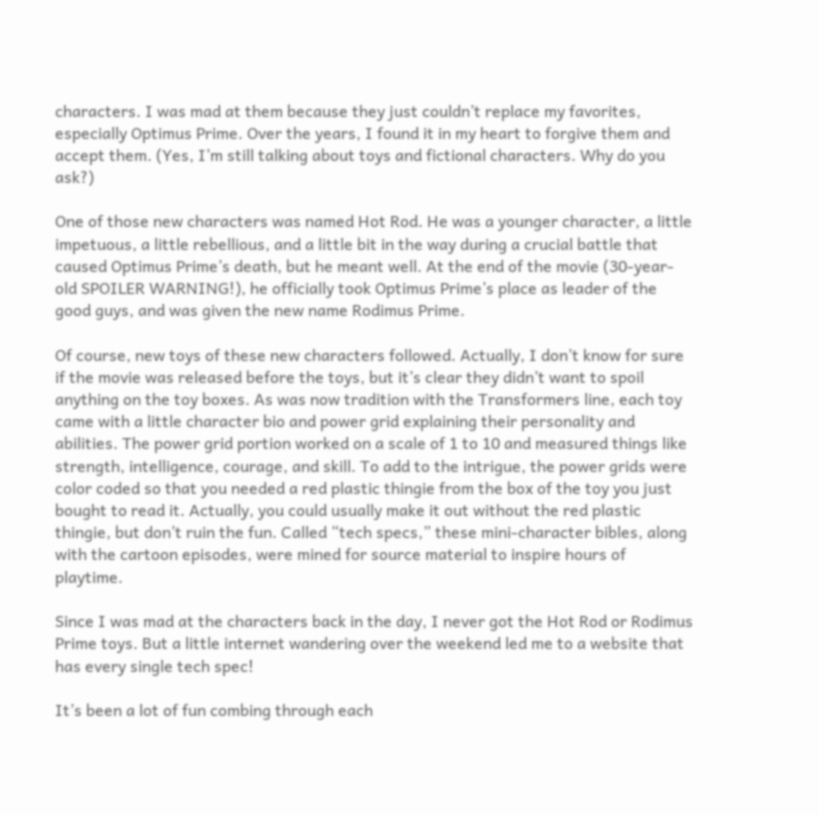characters. I was mad at them because they just couldn’t replace my favorites, especially Optimus Prime. Over the years, I found it in my heart to forgive them and accept them. (Yes, I’m still talking about toys and fictional characters. Why do you ask?)

One of those new characters was named Hot Rod. He was a younger character, a little impetuous, a little rebellious, and a little bit in the way during a crucial battle that caused Optimus Prime’s death, but he meant well. At the end of the movie (30-year-old SPOILER WARNING!), he officially took Optimus Prime’s place as leader of the good guys, and was given the new name Rodimus Prime.

Of course, new toys of these new characters followed. Actually, I don’t know for sure if the movie was released before the toys, but it’s clear they didn’t want to spoil anything on the toy boxes. As was now tradition with the Transformers line, each toy came with a little character bio and power grid explaining their personality and abilities. The power grid portion worked on a scale of 1 to 10 and measured things like strength, intelligence, courage, and skill. To add to the intrigue, the power grids were color coded so that you needed a red plastic thingie from the box of the toy you just bought to read it. Actually, you could usually make it out without the red plastic thingie, but don’t ruin the fun. Called “tech specs,” these mini-character bibles, along with the cartoon episodes, were mined for source material to inspire hours of playtime.

Since I was mad at the characters back in the day, I never got the Hot Rod or Rodimus Prime toys. But a little internet wandering over the weekend led me to a website that has every single tech spec!

It’s been a lot of fun combing through each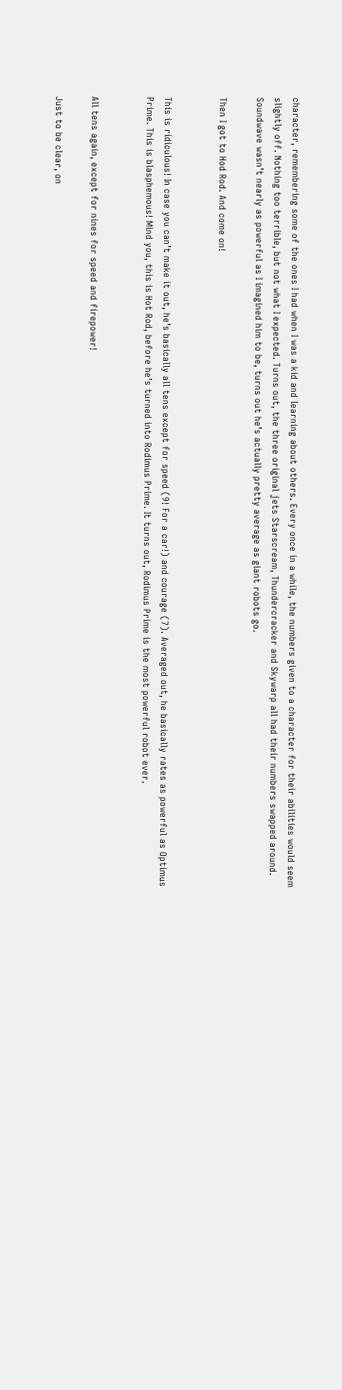character, remembering some of the ones I had when I was a kid and learning about others. Every once in a while, the numbers given to a character for their abilities would seem slightly off. Nothing too terrible, but not what I expected. Turns out, the three original jets Starscream, Thundercracker and Skywarp all had their numbers swapped around. Soundwave wasn’t nearly as powerful as I imagined him to be, turns out he’s actually pretty average as giant robots go.

Then I got to Hod Rod. And come on!


This is ridiculous! In case you can’t make it out, he’s basically all tens except for speed (9! For a car!) and courage (7). Averaged out, he basically rates as powerful as Optimus Prime. This is blasphemous! Mind you, this is Hot Rod, before he’s turned into Rodimus Prime. It turns out, Rodimus Prime is the most powerful robot ever.


All tens again, except for nines for speed and firepower!

Just to be clear, on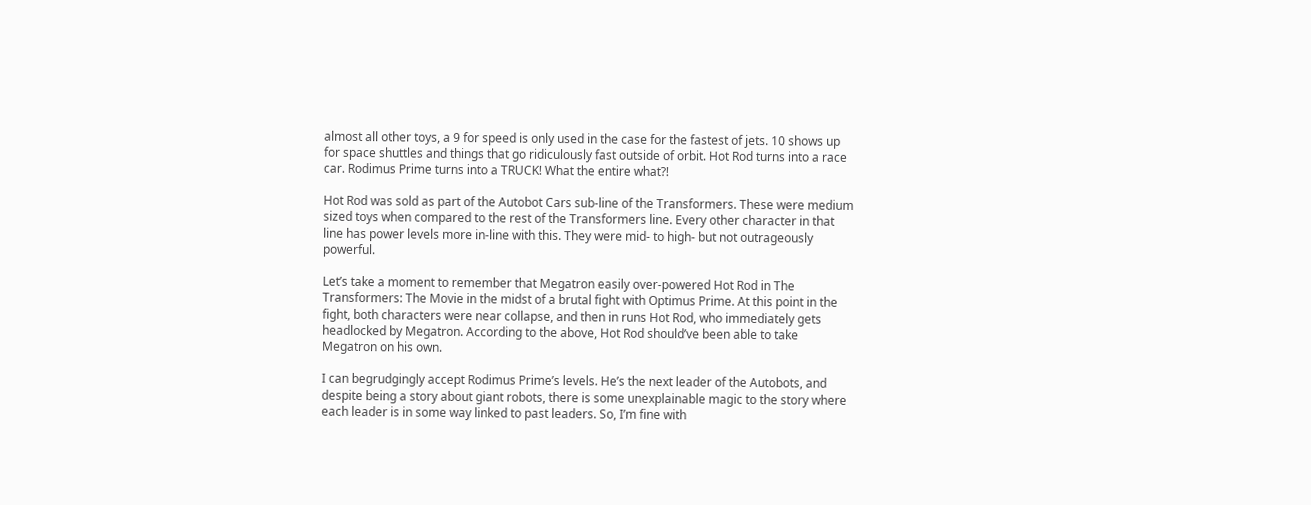almost all other toys, a 9 for speed is only used in the case for the fastest of jets. 10 shows up for space shuttles and things that go ridiculously fast outside of orbit. Hot Rod turns into a race car. Rodimus Prime turns into a TRUCK! What the entire what?!

Hot Rod was sold as part of the Autobot Cars sub-line of the Transformers. These were medium sized toys when compared to the rest of the Transformers line. Every other character in that line has power levels more in-line with this. They were mid- to high- but not outrageously powerful.

Let’s take a moment to remember that Megatron easily over-powered Hot Rod in The Transformers: The Movie in the midst of a brutal fight with Optimus Prime. At this point in the fight, both characters were near collapse, and then in runs Hot Rod, who immediately gets headlocked by Megatron. According to the above, Hot Rod should’ve been able to take Megatron on his own.

I can begrudgingly accept Rodimus Prime’s levels. He’s the next leader of the Autobots, and despite being a story about giant robots, there is some unexplainable magic to the story where each leader is in some way linked to past leaders. So, I’m fine with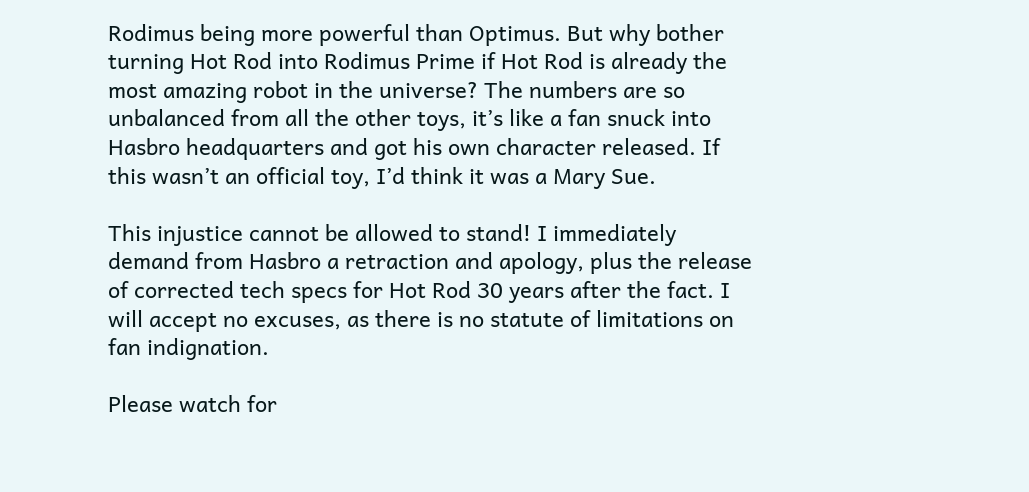Rodimus being more powerful than Optimus. But why bother turning Hot Rod into Rodimus Prime if Hot Rod is already the most amazing robot in the universe? The numbers are so unbalanced from all the other toys, it’s like a fan snuck into Hasbro headquarters and got his own character released. If this wasn’t an official toy, I’d think it was a Mary Sue.

This injustice cannot be allowed to stand! I immediately demand from Hasbro a retraction and apology, plus the release of corrected tech specs for Hot Rod 30 years after the fact. I will accept no excuses, as there is no statute of limitations on fan indignation.

Please watch for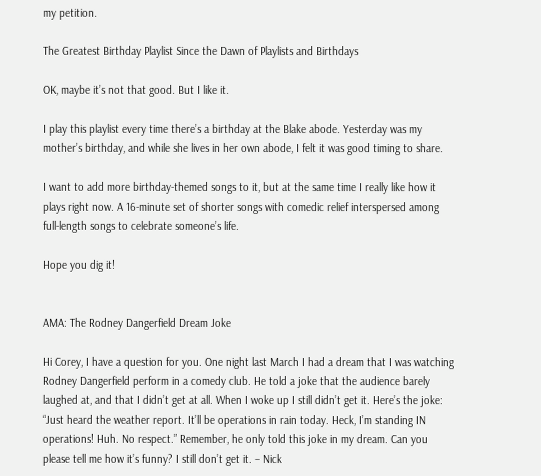my petition.

The Greatest Birthday Playlist Since the Dawn of Playlists and Birthdays

OK, maybe it’s not that good. But I like it.

I play this playlist every time there’s a birthday at the Blake abode. Yesterday was my mother’s birthday, and while she lives in her own abode, I felt it was good timing to share.

I want to add more birthday-themed songs to it, but at the same time I really like how it plays right now. A 16-minute set of shorter songs with comedic relief interspersed among full-length songs to celebrate someone’s life.

Hope you dig it!


AMA: The Rodney Dangerfield Dream Joke

Hi Corey, I have a question for you. One night last March I had a dream that I was watching Rodney Dangerfield perform in a comedy club. He told a joke that the audience barely laughed at, and that I didn’t get at all. When I woke up I still didn’t get it. Here’s the joke: “Just heard the weather report. It’ll be operations in rain today. Heck, I’m standing IN operations! Huh. No respect.” Remember, he only told this joke in my dream. Can you please tell me how it’s funny? I still don’t get it. – Nick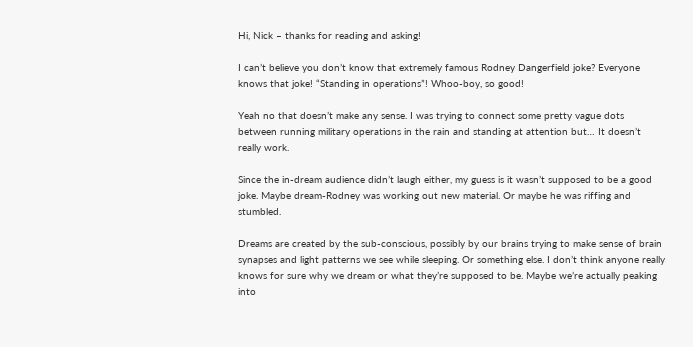Hi, Nick – thanks for reading and asking!

I can’t believe you don’t know that extremely famous Rodney Dangerfield joke? Everyone knows that joke! “Standing in operations”! Whoo-boy, so good!

Yeah no that doesn’t make any sense. I was trying to connect some pretty vague dots between running military operations in the rain and standing at attention but… It doesn’t really work.

Since the in-dream audience didn’t laugh either, my guess is it wasn’t supposed to be a good joke. Maybe dream-Rodney was working out new material. Or maybe he was riffing and stumbled.

Dreams are created by the sub-conscious, possibly by our brains trying to make sense of brain synapses and light patterns we see while sleeping. Or something else. I don’t think anyone really knows for sure why we dream or what they’re supposed to be. Maybe we’re actually peaking into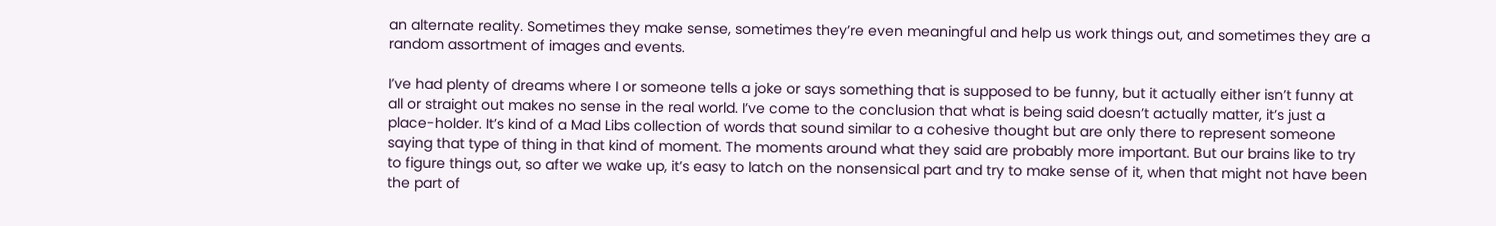an alternate reality. Sometimes they make sense, sometimes they’re even meaningful and help us work things out, and sometimes they are a random assortment of images and events.

I’ve had plenty of dreams where I or someone tells a joke or says something that is supposed to be funny, but it actually either isn’t funny at all or straight out makes no sense in the real world. I’ve come to the conclusion that what is being said doesn’t actually matter, it’s just a place-holder. It’s kind of a Mad Libs collection of words that sound similar to a cohesive thought but are only there to represent someone saying that type of thing in that kind of moment. The moments around what they said are probably more important. But our brains like to try to figure things out, so after we wake up, it’s easy to latch on the nonsensical part and try to make sense of it, when that might not have been the part of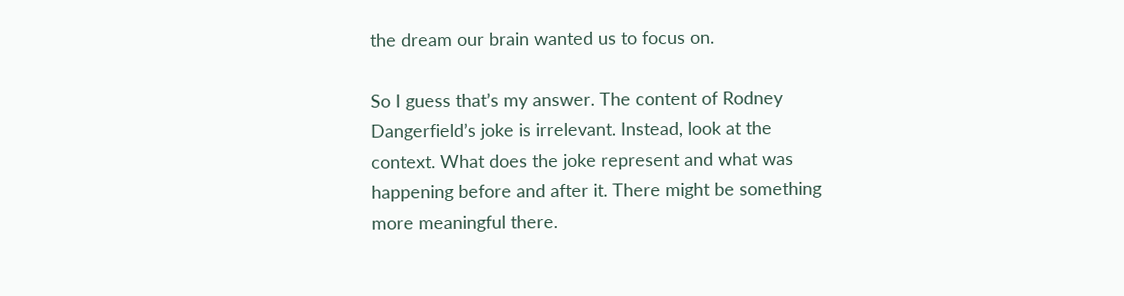the dream our brain wanted us to focus on.

So I guess that’s my answer. The content of Rodney Dangerfield’s joke is irrelevant. Instead, look at the context. What does the joke represent and what was happening before and after it. There might be something more meaningful there.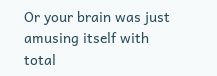Or your brain was just amusing itself with total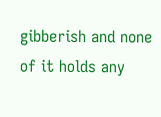gibberish and none of it holds any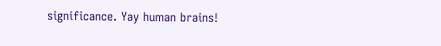significance. Yay human brains!